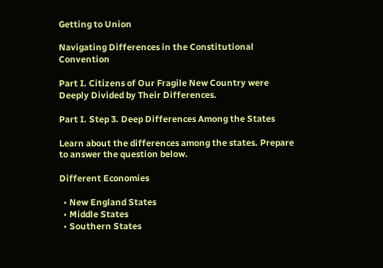Getting to Union

Navigating Differences in the Constitutional Convention

Part I. Citizens of Our Fragile New Country were Deeply Divided by Their Differences.

Part I. Step 3. Deep Differences Among the States

Learn about the differences among the states. Prepare to answer the question below.

Different Economies

  • New England States
  • Middle States
  • Southern States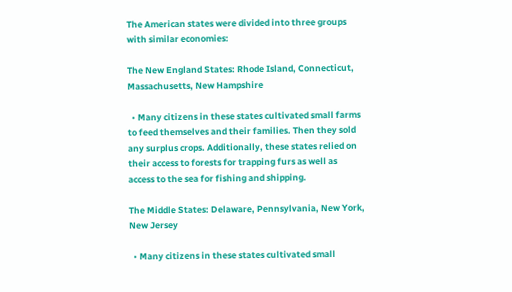The American states were divided into three groups with similar economies:

The New England States: Rhode Island, Connecticut, Massachusetts, New Hampshire

  • Many citizens in these states cultivated small farms to feed themselves and their families. Then they sold any surplus crops. Additionally, these states relied on their access to forests for trapping furs as well as access to the sea for fishing and shipping.

The Middle States: Delaware, Pennsylvania, New York, New Jersey

  • Many citizens in these states cultivated small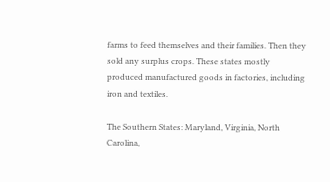farms to feed themselves and their families. Then they sold any surplus crops. These states mostly produced manufactured goods in factories, including iron and textiles.

The Southern States: Maryland, Virginia, North Carolina,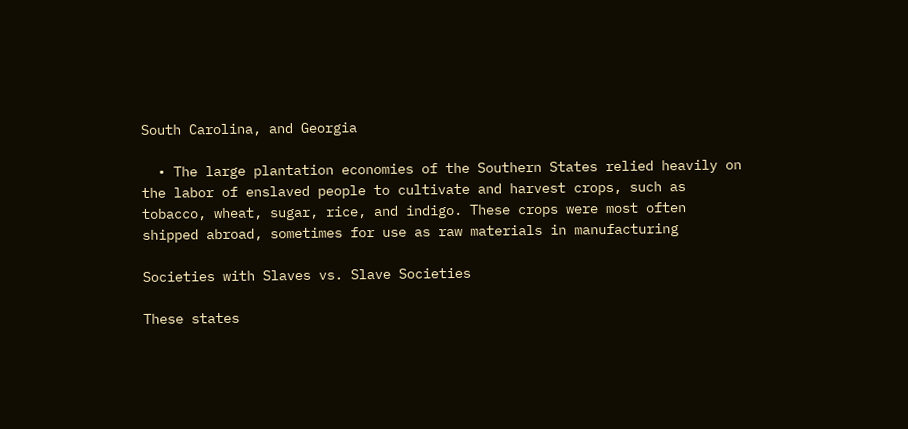South Carolina, and Georgia

  • The large plantation economies of the Southern States relied heavily on the labor of enslaved people to cultivate and harvest crops, such as tobacco, wheat, sugar, rice, and indigo. These crops were most often shipped abroad, sometimes for use as raw materials in manufacturing

Societies with Slaves vs. Slave Societies

These states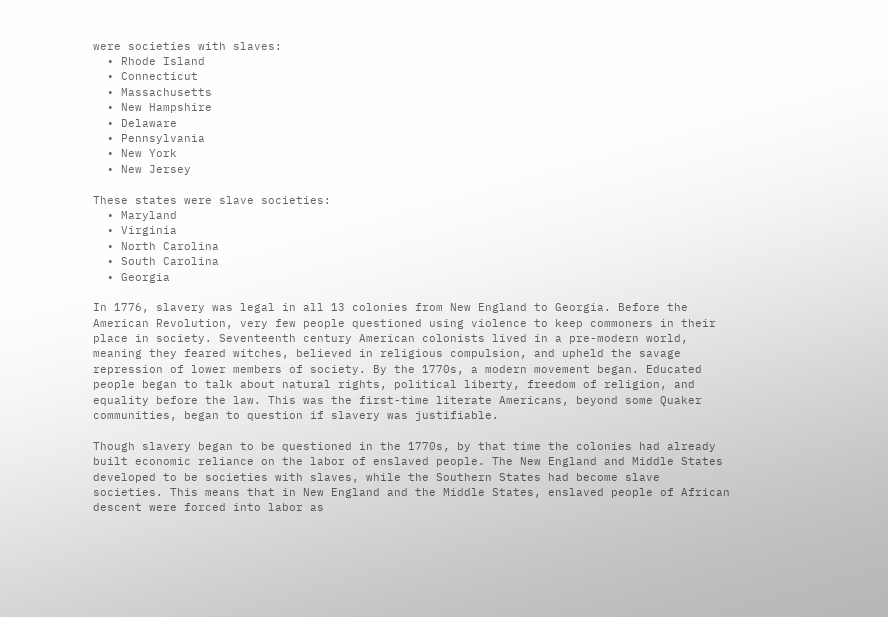were societies with slaves:
  • Rhode Island
  • Connecticut
  • Massachusetts
  • New Hampshire
  • Delaware
  • Pennsylvania
  • New York
  • New Jersey

These states were slave societies:
  • Maryland
  • Virginia
  • North Carolina
  • South Carolina
  • Georgia

In 1776, slavery was legal in all 13 colonies from New England to Georgia. Before the American Revolution, very few people questioned using violence to keep commoners in their place in society. Seventeenth century American colonists lived in a pre-modern world, meaning they feared witches, believed in religious compulsion, and upheld the savage repression of lower members of society. By the 1770s, a modern movement began. Educated people began to talk about natural rights, political liberty, freedom of religion, and equality before the law. This was the first-time literate Americans, beyond some Quaker communities, began to question if slavery was justifiable.

Though slavery began to be questioned in the 1770s, by that time the colonies had already built economic reliance on the labor of enslaved people. The New England and Middle States developed to be societies with slaves, while the Southern States had become slave societies. This means that in New England and the Middle States, enslaved people of African descent were forced into labor as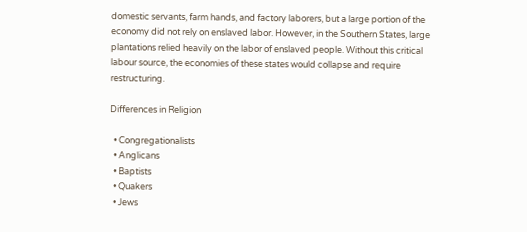domestic servants, farm hands, and factory laborers, but a large portion of the economy did not rely on enslaved labor. However, in the Southern States, large plantations relied heavily on the labor of enslaved people. Without this critical labour source, the economies of these states would collapse and require restructuring.

Differences in Religion

  • Congregationalists
  • Anglicans
  • Baptists
  • Quakers
  • Jews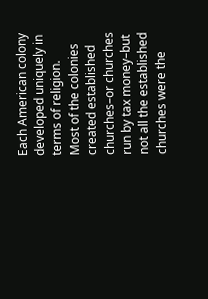Each American colony developed uniquely in terms of religion. Most of the colonies created established churches–or churches run by tax money–but not all the established churches were the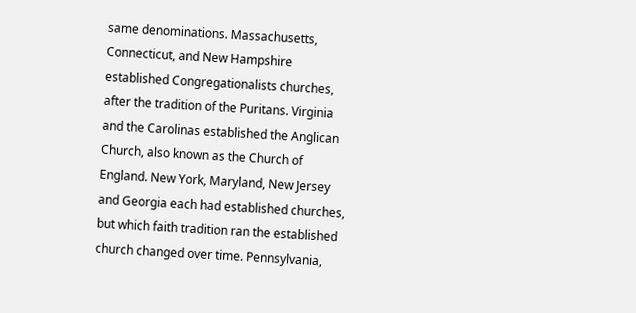same denominations. Massachusetts, Connecticut, and New Hampshire established Congregationalists churches, after the tradition of the Puritans. Virginia and the Carolinas established the Anglican Church, also known as the Church of England. New York, Maryland, New Jersey and Georgia each had established churches, but which faith tradition ran the established church changed over time. Pennsylvania,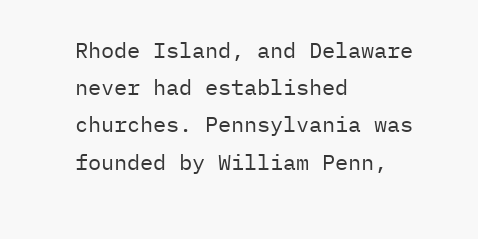Rhode Island, and Delaware never had established churches. Pennsylvania was founded by William Penn,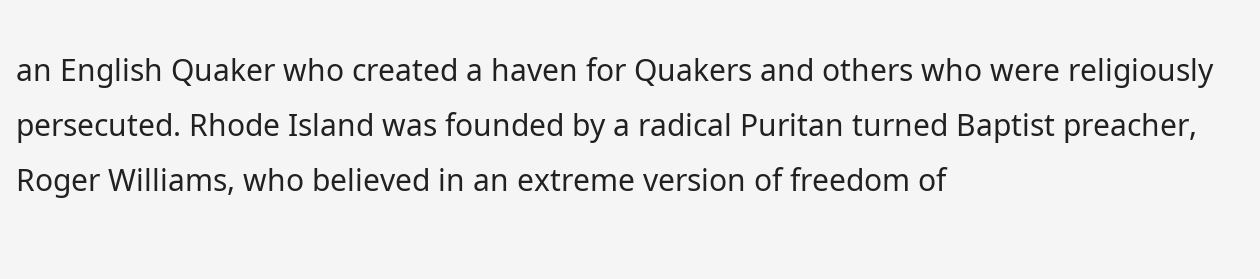an English Quaker who created a haven for Quakers and others who were religiously persecuted. Rhode Island was founded by a radical Puritan turned Baptist preacher, Roger Williams, who believed in an extreme version of freedom of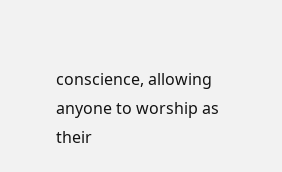conscience, allowing anyone to worship as their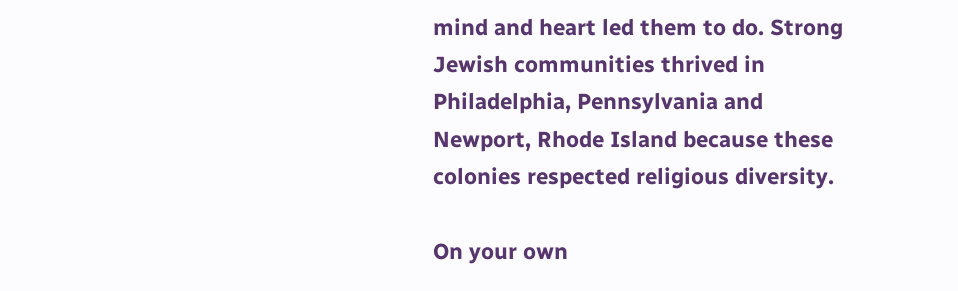mind and heart led them to do. Strong Jewish communities thrived in Philadelphia, Pennsylvania and Newport, Rhode Island because these colonies respected religious diversity.

On your own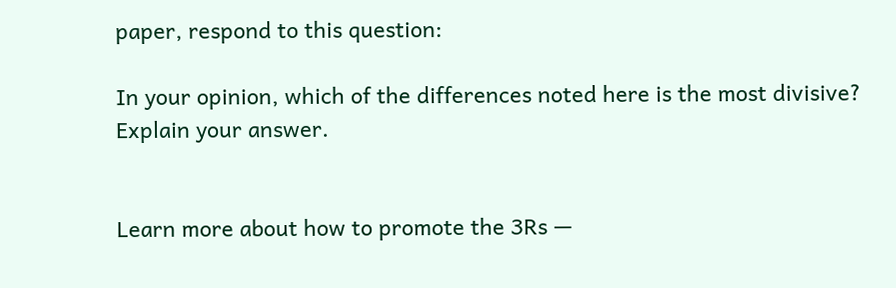paper, respond to this question:

In your opinion, which of the differences noted here is the most divisive? Explain your answer.


Learn more about how to promote the 3Rs —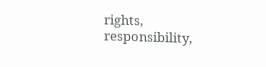rights, responsibility,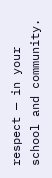respect — in your school and community.